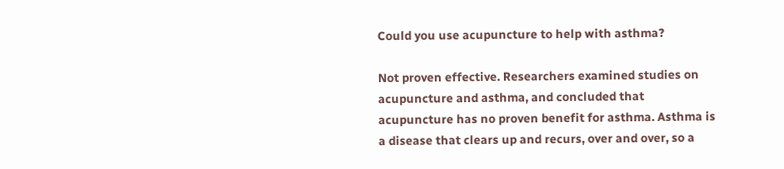Could you use acupuncture to help with asthma?

Not proven effective. Researchers examined studies on acupuncture and asthma, and concluded that acupuncture has no proven benefit for asthma. Asthma is a disease that clears up and recurs, over and over, so a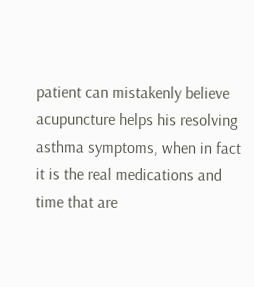patient can mistakenly believe acupuncture helps his resolving asthma symptoms, when in fact it is the real medications and time that are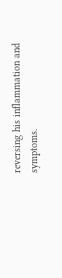reversing his inflammation and symptoms.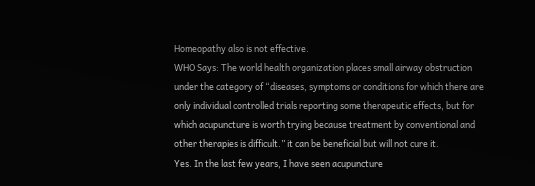Homeopathy also is not effective.
WHO Says: The world health organization places small airway obstruction under the category of “diseases, symptoms or conditions for which there are only individual controlled trials reporting some therapeutic effects, but for which acupuncture is worth trying because treatment by conventional and other therapies is difficult.” it can be beneficial but will not cure it.
Yes. In the last few years, I have seen acupuncture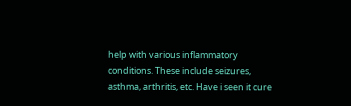help with various inflammatory conditions. These include seizures, asthma, arthritis, etc. Have i seen it cure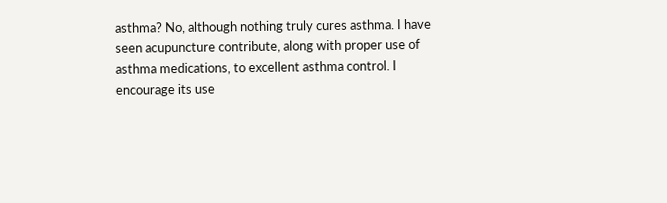asthma? No, although nothing truly cures asthma. I have seen acupuncture contribute, along with proper use of asthma medications, to excellent asthma control. I encourage its use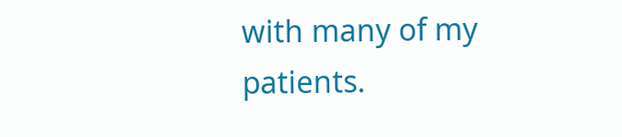with many of my patients.